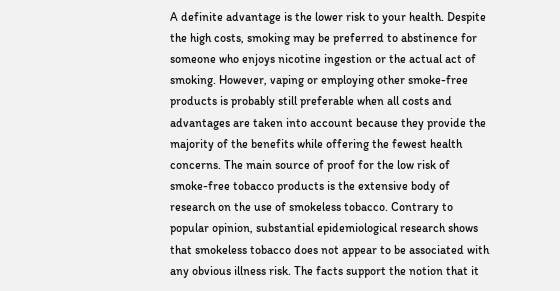A definite advantage is the lower risk to your health. Despite the high costs, smoking may be preferred to abstinence for someone who enjoys nicotine ingestion or the actual act of smoking. However, vaping or employing other smoke-free products is probably still preferable when all costs and advantages are taken into account because they provide the majority of the benefits while offering the fewest health concerns. The main source of proof for the low risk of smoke-free tobacco products is the extensive body of research on the use of smokeless tobacco. Contrary to popular opinion, substantial epidemiological research shows that smokeless tobacco does not appear to be associated with any obvious illness risk. The facts support the notion that it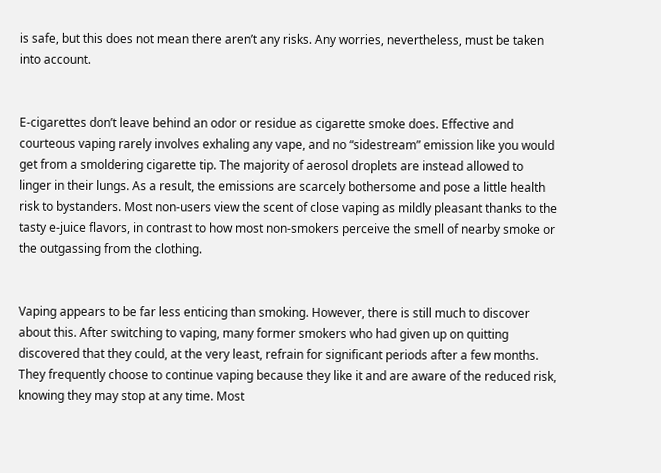is safe, but this does not mean there aren’t any risks. Any worries, nevertheless, must be taken into account.


E-cigarettes don’t leave behind an odor or residue as cigarette smoke does. Effective and courteous vaping rarely involves exhaling any vape, and no “sidestream” emission like you would get from a smoldering cigarette tip. The majority of aerosol droplets are instead allowed to linger in their lungs. As a result, the emissions are scarcely bothersome and pose a little health risk to bystanders. Most non-users view the scent of close vaping as mildly pleasant thanks to the tasty e-juice flavors, in contrast to how most non-smokers perceive the smell of nearby smoke or the outgassing from the clothing.


Vaping appears to be far less enticing than smoking. However, there is still much to discover about this. After switching to vaping, many former smokers who had given up on quitting discovered that they could, at the very least, refrain for significant periods after a few months. They frequently choose to continue vaping because they like it and are aware of the reduced risk, knowing they may stop at any time. Most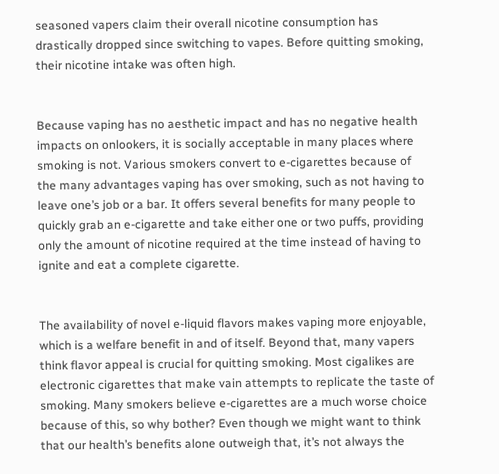seasoned vapers claim their overall nicotine consumption has drastically dropped since switching to vapes. Before quitting smoking, their nicotine intake was often high.


Because vaping has no aesthetic impact and has no negative health impacts on onlookers, it is socially acceptable in many places where smoking is not. Various smokers convert to e-cigarettes because of the many advantages vaping has over smoking, such as not having to leave one’s job or a bar. It offers several benefits for many people to quickly grab an e-cigarette and take either one or two puffs, providing only the amount of nicotine required at the time instead of having to ignite and eat a complete cigarette.


The availability of novel e-liquid flavors makes vaping more enjoyable, which is a welfare benefit in and of itself. Beyond that, many vapers think flavor appeal is crucial for quitting smoking. Most cigalikes are electronic cigarettes that make vain attempts to replicate the taste of smoking. Many smokers believe e-cigarettes are a much worse choice because of this, so why bother? Even though we might want to think that our health’s benefits alone outweigh that, it’s not always the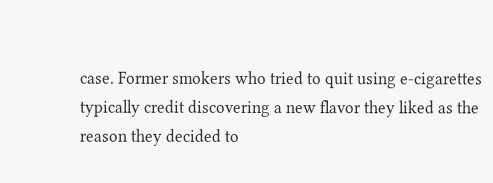case. Former smokers who tried to quit using e-cigarettes typically credit discovering a new flavor they liked as the reason they decided to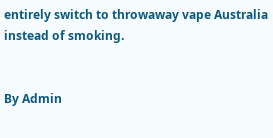entirely switch to throwaway vape Australia instead of smoking.


By Admin